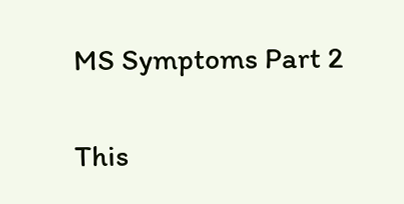MS Symptoms Part 2

This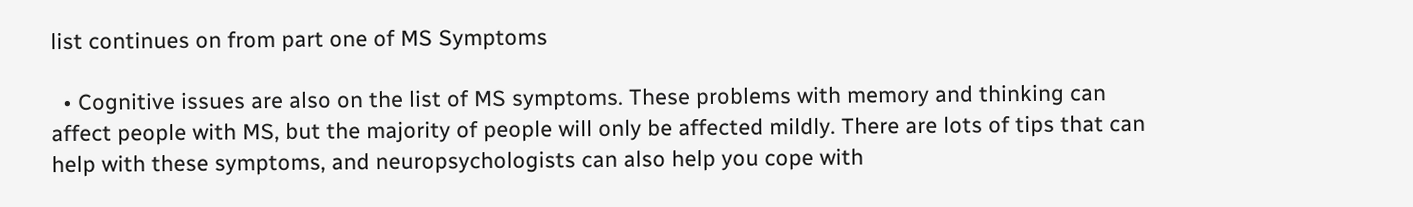list continues on from part one of MS Symptoms

  • Cognitive issues are also on the list of MS symptoms. These problems with memory and thinking can affect people with MS, but the majority of people will only be affected mildly. There are lots of tips that can help with these symptoms, and neuropsychologists can also help you cope with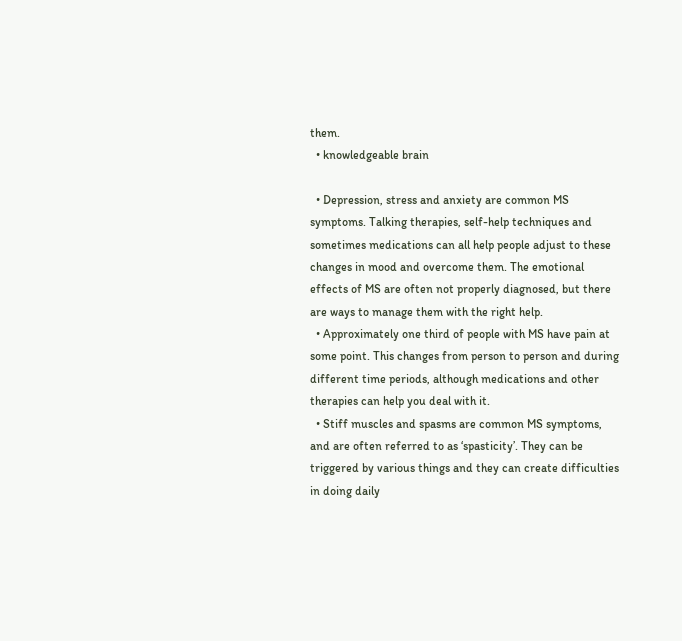them.
  • knowledgeable brain

  • Depression, stress and anxiety are common MS symptoms. Talking therapies, self-help techniques and sometimes medications can all help people adjust to these changes in mood and overcome them. The emotional effects of MS are often not properly diagnosed, but there are ways to manage them with the right help.
  • Approximately one third of people with MS have pain at some point. This changes from person to person and during different time periods, although medications and other therapies can help you deal with it.
  • Stiff muscles and spasms are common MS symptoms, and are often referred to as ‘spasticity’. They can be triggered by various things and they can create difficulties in doing daily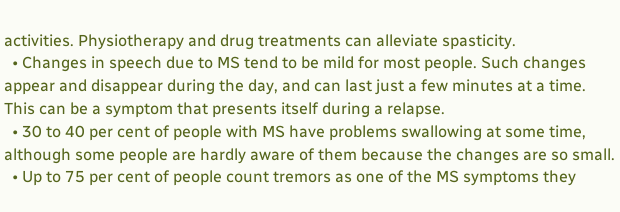activities. Physiotherapy and drug treatments can alleviate spasticity.
  • Changes in speech due to MS tend to be mild for most people. Such changes appear and disappear during the day, and can last just a few minutes at a time. This can be a symptom that presents itself during a relapse.
  • 30 to 40 per cent of people with MS have problems swallowing at some time, although some people are hardly aware of them because the changes are so small.
  • Up to 75 per cent of people count tremors as one of the MS symptoms they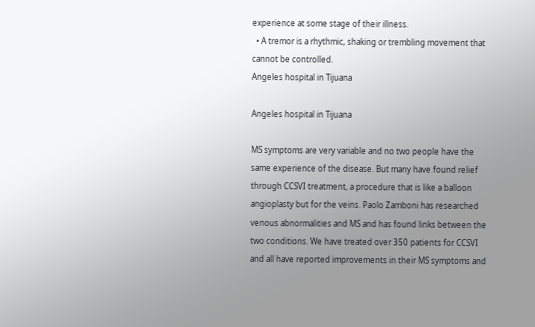experience at some stage of their illness.
  • A tremor is a rhythmic, shaking or trembling movement that cannot be controlled.
Angeles hospital in Tijuana

Angeles hospital in Tijuana

MS symptoms are very variable and no two people have the same experience of the disease. But many have found relief through CCSVI treatment, a procedure that is like a balloon angioplasty but for the veins. Paolo Zamboni has researched venous abnormalities and MS and has found links between the two conditions. We have treated over 350 patients for CCSVI and all have reported improvements in their MS symptoms and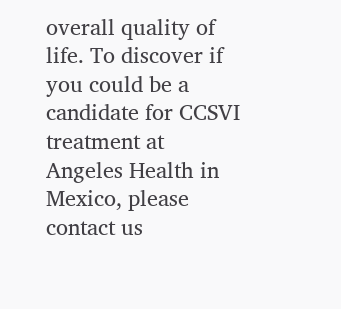overall quality of life. To discover if you could be a candidate for CCSVI treatment at Angeles Health in Mexico, please contact us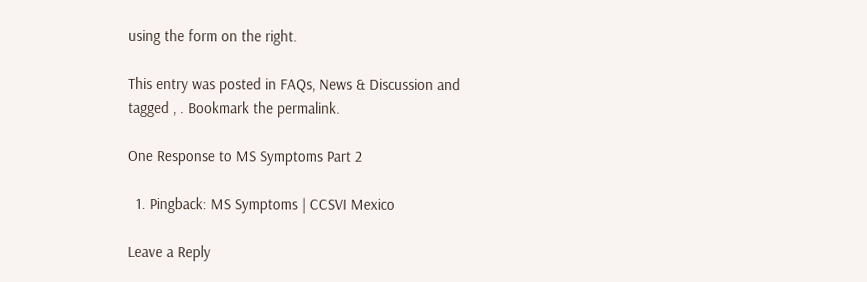using the form on the right.

This entry was posted in FAQs, News & Discussion and tagged , . Bookmark the permalink.

One Response to MS Symptoms Part 2

  1. Pingback: MS Symptoms | CCSVI Mexico

Leave a Reply